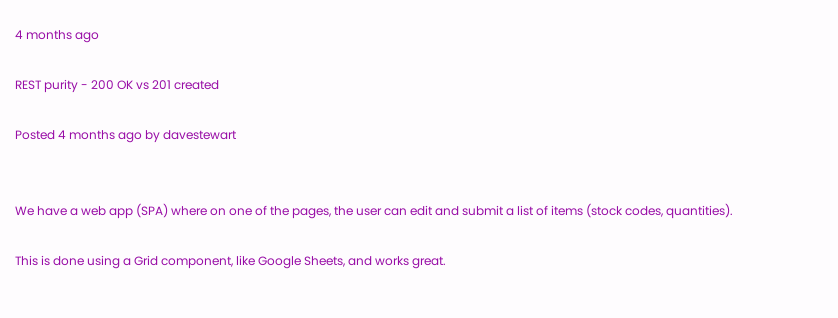4 months ago

REST purity - 200 OK vs 201 created

Posted 4 months ago by davestewart


We have a web app (SPA) where on one of the pages, the user can edit and submit a list of items (stock codes, quantities).

This is done using a Grid component, like Google Sheets, and works great.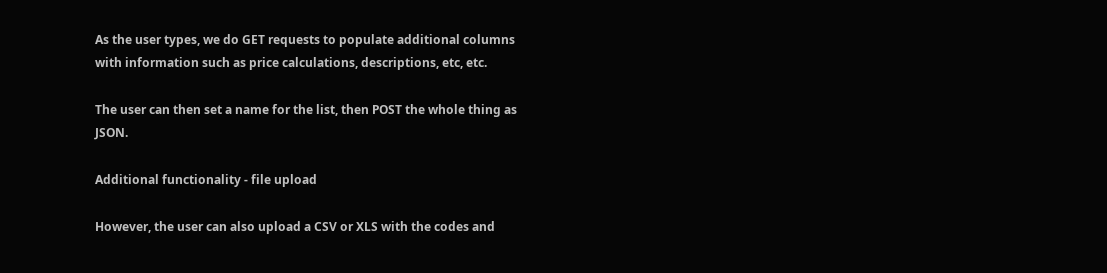As the user types, we do GET requests to populate additional columns with information such as price calculations, descriptions, etc, etc.

The user can then set a name for the list, then POST the whole thing as JSON.

Additional functionality - file upload

However, the user can also upload a CSV or XLS with the codes and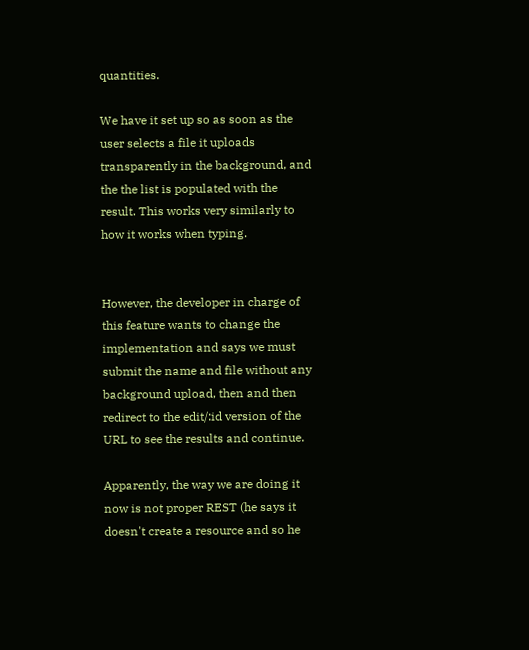quantities.

We have it set up so as soon as the user selects a file it uploads transparently in the background, and the the list is populated with the result. This works very similarly to how it works when typing.


However, the developer in charge of this feature wants to change the implementation and says we must submit the name and file without any background upload, then and then redirect to the edit/:id version of the URL to see the results and continue.

Apparently, the way we are doing it now is not proper REST (he says it doesn't create a resource and so he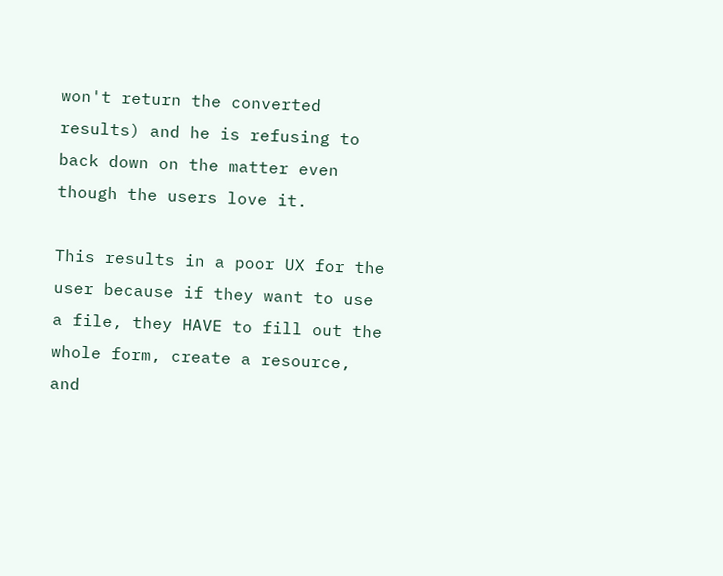won't return the converted results) and he is refusing to back down on the matter even though the users love it.

This results in a poor UX for the user because if they want to use a file, they HAVE to fill out the whole form, create a resource, and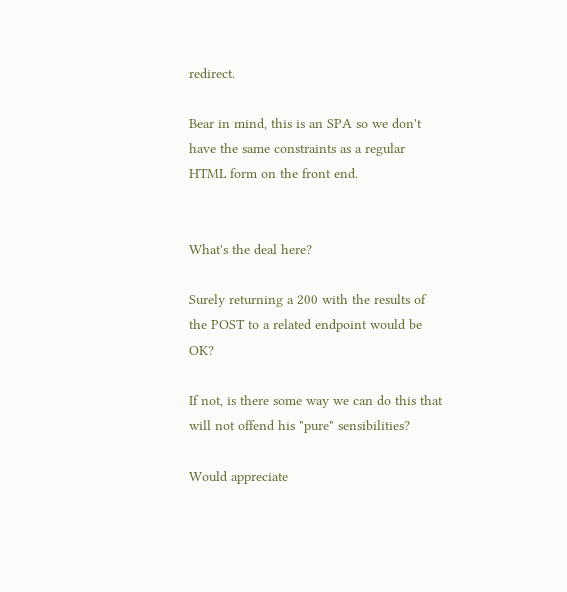redirect.

Bear in mind, this is an SPA so we don't have the same constraints as a regular HTML form on the front end.


What's the deal here?

Surely returning a 200 with the results of the POST to a related endpoint would be OK?

If not, is there some way we can do this that will not offend his "pure" sensibilities?

Would appreciate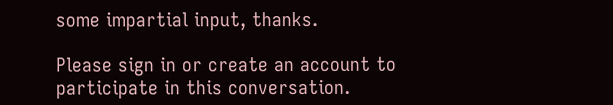some impartial input, thanks.

Please sign in or create an account to participate in this conversation.